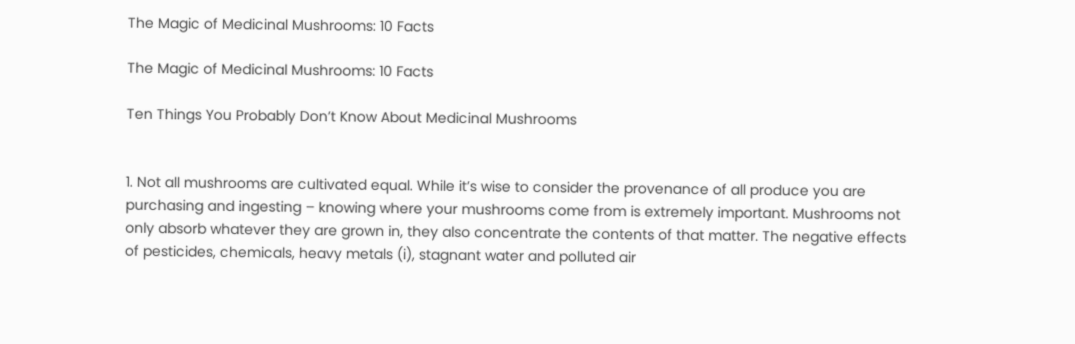The Magic of Medicinal Mushrooms: 10 Facts

The Magic of Medicinal Mushrooms: 10 Facts

Ten Things You Probably Don’t Know About Medicinal Mushrooms


1. Not all mushrooms are cultivated equal. While it’s wise to consider the provenance of all produce you are purchasing and ingesting – knowing where your mushrooms come from is extremely important. Mushrooms not only absorb whatever they are grown in, they also concentrate the contents of that matter. The negative effects of pesticides, chemicals, heavy metals (i), stagnant water and polluted air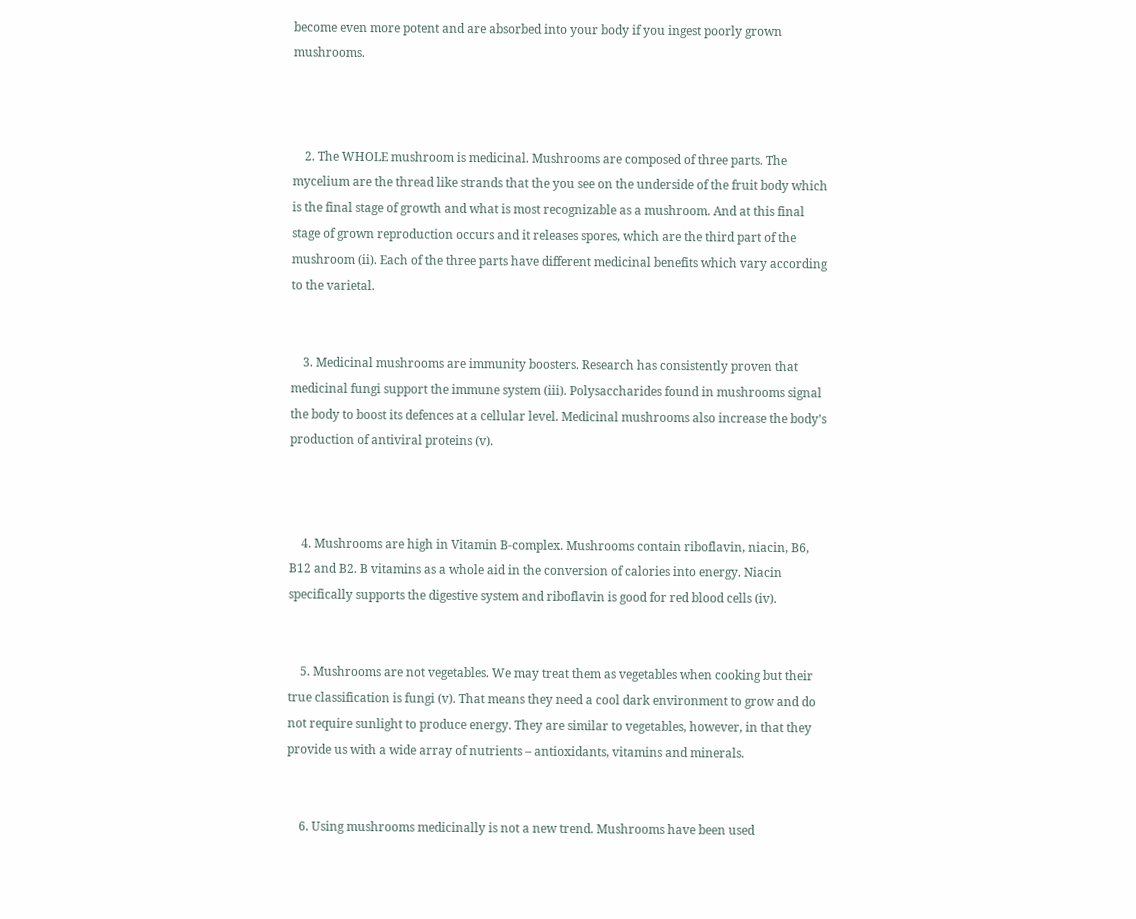become even more potent and are absorbed into your body if you ingest poorly grown mushrooms.



    2. The WHOLE mushroom is medicinal. Mushrooms are composed of three parts. The mycelium are the thread like strands that the you see on the underside of the fruit body which is the final stage of growth and what is most recognizable as a mushroom. And at this final stage of grown reproduction occurs and it releases spores, which are the third part of the mushroom (ii). Each of the three parts have different medicinal benefits which vary according to the varietal.


    3. Medicinal mushrooms are immunity boosters. Research has consistently proven that medicinal fungi support the immune system (iii). Polysaccharides found in mushrooms signal the body to boost its defences at a cellular level. Medicinal mushrooms also increase the body’s production of antiviral proteins (v).



    4. Mushrooms are high in Vitamin B-complex. Mushrooms contain riboflavin, niacin, B6, B12 and B2. B vitamins as a whole aid in the conversion of calories into energy. Niacin specifically supports the digestive system and riboflavin is good for red blood cells (iv).


    5. Mushrooms are not vegetables. We may treat them as vegetables when cooking but their true classification is fungi (v). That means they need a cool dark environment to grow and do not require sunlight to produce energy. They are similar to vegetables, however, in that they provide us with a wide array of nutrients – antioxidants, vitamins and minerals.


    6. Using mushrooms medicinally is not a new trend. Mushrooms have been used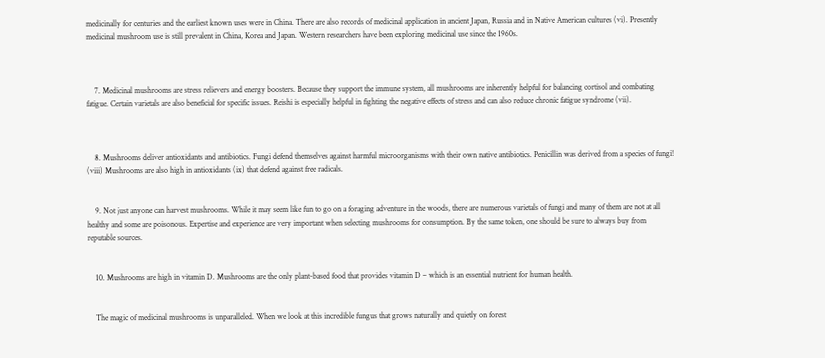medicinally for centuries and the earliest known uses were in China. There are also records of medicinal application in ancient Japan, Russia and in Native American cultures (vi). Presently medicinal mushroom use is still prevalent in China, Korea and Japan. Western researchers have been exploring medicinal use since the 1960s.



    7. Medicinal mushrooms are stress relievers and energy boosters. Because they support the immune system, all mushrooms are inherently helpful for balancing cortisol and combating fatigue. Certain varietals are also beneficial for specific issues. Reishi is especially helpful in fighting the negative effects of stress and can also reduce chronic fatigue syndrome (vii).



    8. Mushrooms deliver antioxidants and antibiotics. Fungi defend themselves against harmful microorganisms with their own native antibiotics. Penicillin was derived from a species of fungi! (viii) Mushrooms are also high in antioxidants (ix) that defend against free radicals.


    9. Not just anyone can harvest mushrooms. While it may seem like fun to go on a foraging adventure in the woods, there are numerous varietals of fungi and many of them are not at all healthy and some are poisonous. Expertise and experience are very important when selecting mushrooms for consumption. By the same token, one should be sure to always buy from reputable sources.


    10. Mushrooms are high in vitamin D. Mushrooms are the only plant-based food that provides vitamin D – which is an essential nutrient for human health.


    The magic of medicinal mushrooms is unparalleled. When we look at this incredible fungus that grows naturally and quietly on forest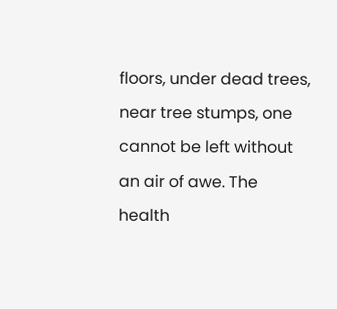floors, under dead trees, near tree stumps, one cannot be left without an air of awe. The health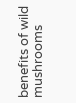benefits of wild mushrooms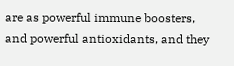are as powerful immune boosters, and powerful antioxidants, and they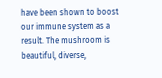have been shown to boost our immune system as a result. The mushroom is beautiful, diverse,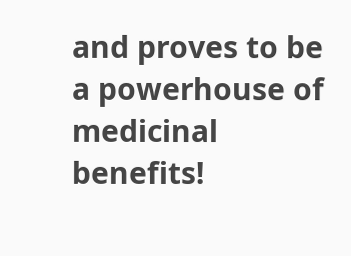and proves to be a powerhouse of medicinal benefits!